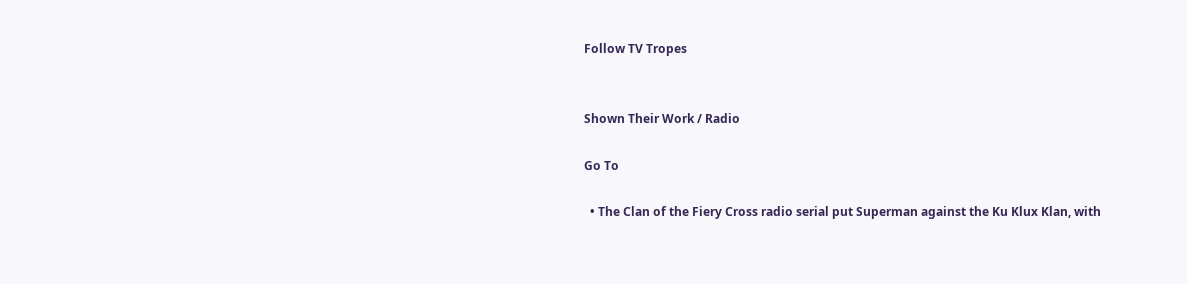Follow TV Tropes


Shown Their Work / Radio

Go To

  • The Clan of the Fiery Cross radio serial put Superman against the Ku Klux Klan, with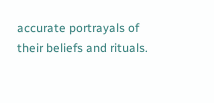accurate portrayals of their beliefs and rituals.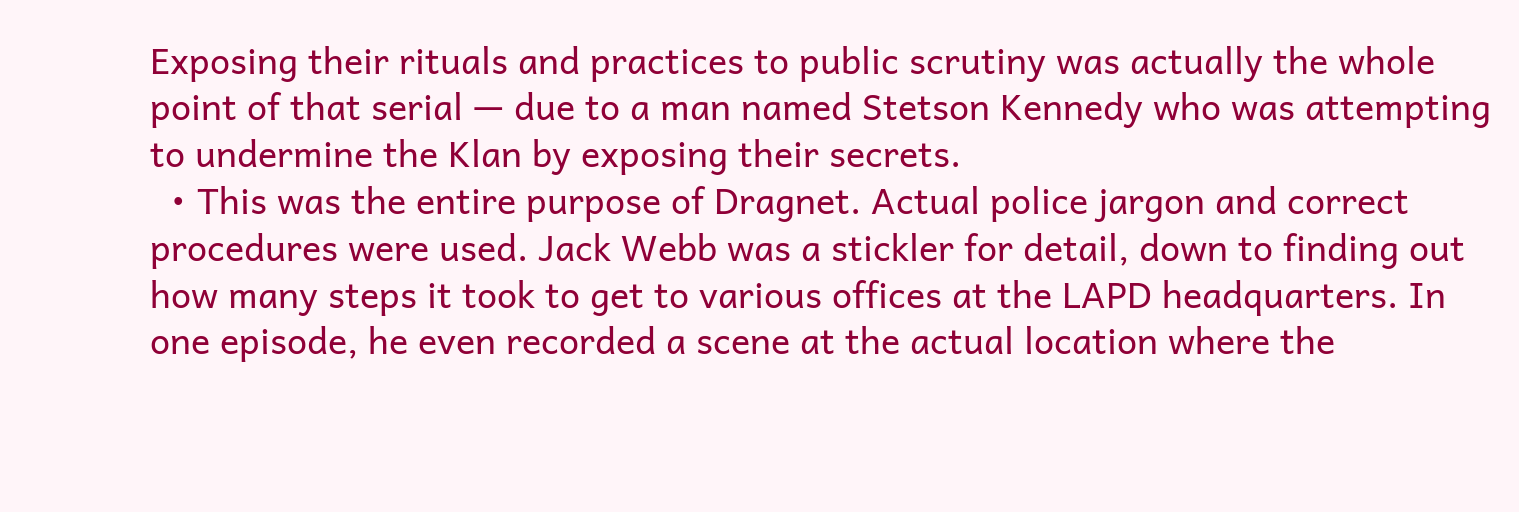Exposing their rituals and practices to public scrutiny was actually the whole point of that serial — due to a man named Stetson Kennedy who was attempting to undermine the Klan by exposing their secrets.
  • This was the entire purpose of Dragnet. Actual police jargon and correct procedures were used. Jack Webb was a stickler for detail, down to finding out how many steps it took to get to various offices at the LAPD headquarters. In one episode, he even recorded a scene at the actual location where the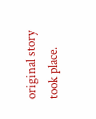original story took place.